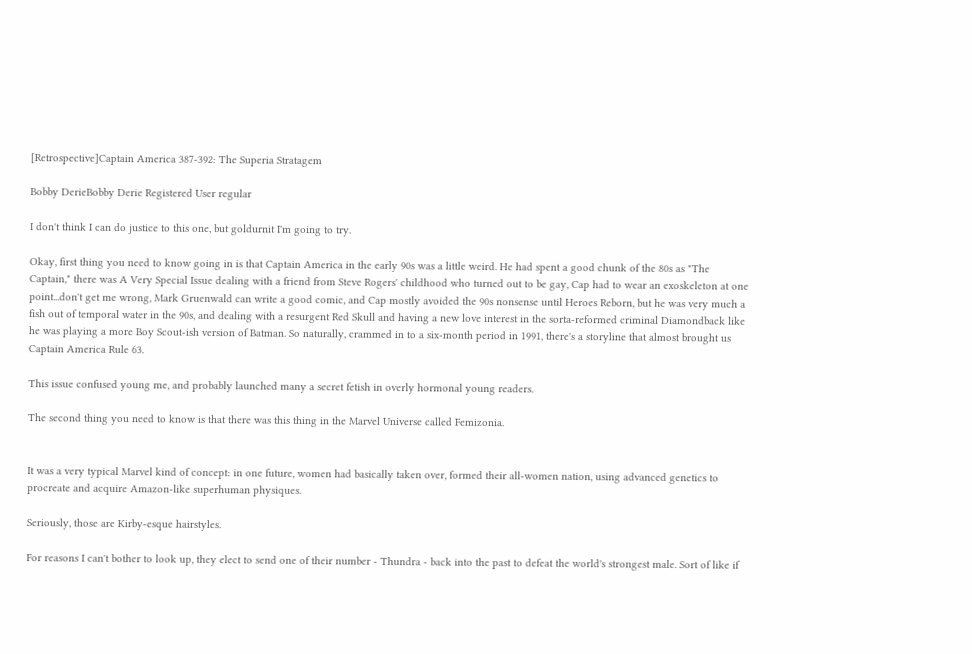[Retrospective]Captain America 387-392: The Superia Stratagem

Bobby DerieBobby Derie Registered User regular

I don't think I can do justice to this one, but goldurnit I'm going to try.

Okay, first thing you need to know going in is that Captain America in the early 90s was a little weird. He had spent a good chunk of the 80s as "The Captain," there was A Very Special Issue dealing with a friend from Steve Rogers' childhood who turned out to be gay, Cap had to wear an exoskeleton at one point...don't get me wrong, Mark Gruenwald can write a good comic, and Cap mostly avoided the 90s nonsense until Heroes Reborn, but he was very much a fish out of temporal water in the 90s, and dealing with a resurgent Red Skull and having a new love interest in the sorta-reformed criminal Diamondback like he was playing a more Boy Scout-ish version of Batman. So naturally, crammed in to a six-month period in 1991, there's a storyline that almost brought us Captain America Rule 63.

This issue confused young me, and probably launched many a secret fetish in overly hormonal young readers.

The second thing you need to know is that there was this thing in the Marvel Universe called Femizonia.


It was a very typical Marvel kind of concept: in one future, women had basically taken over, formed their all-women nation, using advanced genetics to procreate and acquire Amazon-like superhuman physiques.

Seriously, those are Kirby-esque hairstyles.

For reasons I can't bother to look up, they elect to send one of their number - Thundra - back into the past to defeat the world's strongest male. Sort of like if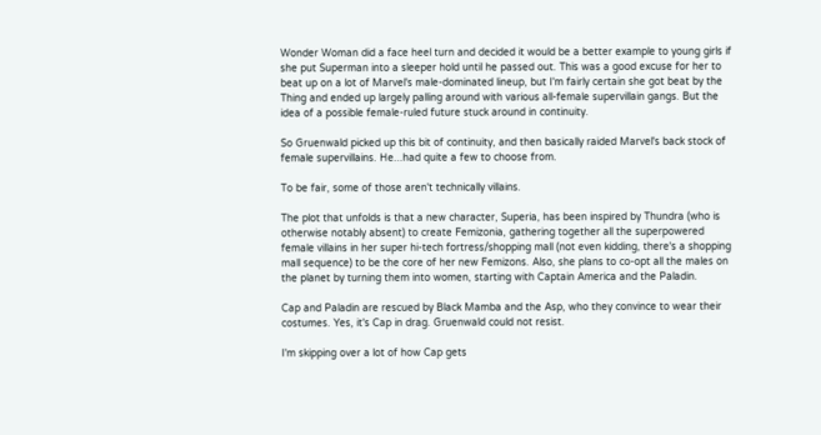Wonder Woman did a face heel turn and decided it would be a better example to young girls if she put Superman into a sleeper hold until he passed out. This was a good excuse for her to beat up on a lot of Marvel's male-dominated lineup, but I'm fairly certain she got beat by the Thing and ended up largely palling around with various all-female supervillain gangs. But the idea of a possible female-ruled future stuck around in continuity.

So Gruenwald picked up this bit of continuity, and then basically raided Marvel's back stock of female supervillains. He...had quite a few to choose from.

To be fair, some of those aren't technically villains.

The plot that unfolds is that a new character, Superia, has been inspired by Thundra (who is otherwise notably absent) to create Femizonia, gathering together all the superpowered female villains in her super hi-tech fortress/shopping mall (not even kidding, there's a shopping mall sequence) to be the core of her new Femizons. Also, she plans to co-opt all the males on the planet by turning them into women, starting with Captain America and the Paladin.

Cap and Paladin are rescued by Black Mamba and the Asp, who they convince to wear their costumes. Yes, it's Cap in drag. Gruenwald could not resist.

I'm skipping over a lot of how Cap gets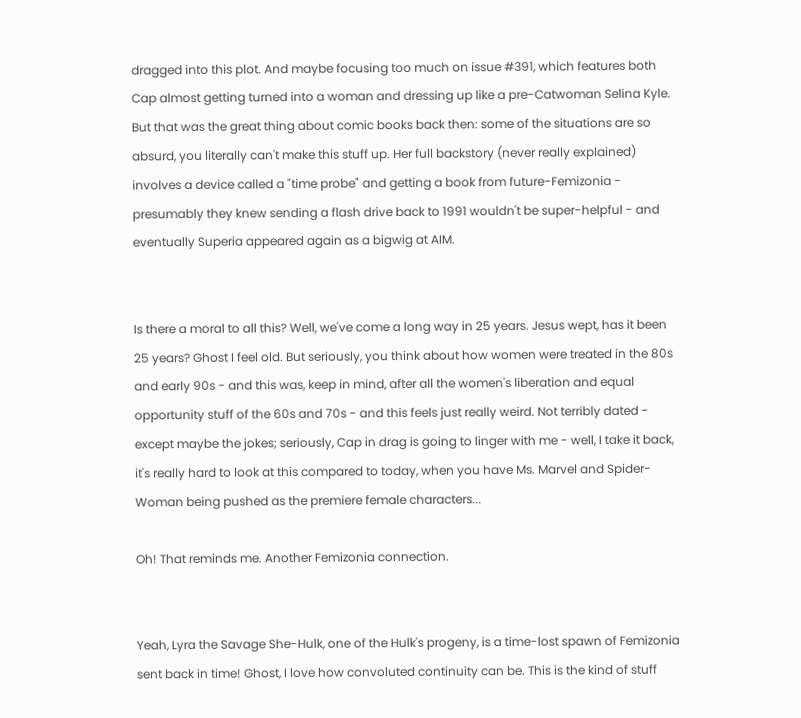dragged into this plot. And maybe focusing too much on issue #391, which features both Cap almost getting turned into a woman and dressing up like a pre-Catwoman Selina Kyle. But that was the great thing about comic books back then: some of the situations are so absurd, you literally can't make this stuff up. Her full backstory (never really explained) involves a device called a "time probe" and getting a book from future-Femizonia - presumably they knew sending a flash drive back to 1991 wouldn't be super-helpful - and eventually Superia appeared again as a bigwig at AIM.


Is there a moral to all this? Well, we've come a long way in 25 years. Jesus wept, has it been 25 years? Ghost I feel old. But seriously, you think about how women were treated in the 80s and early 90s - and this was, keep in mind, after all the women's liberation and equal opportunity stuff of the 60s and 70s - and this feels just really weird. Not terribly dated - except maybe the jokes; seriously, Cap in drag is going to linger with me - well, I take it back, it's really hard to look at this compared to today, when you have Ms. Marvel and Spider-Woman being pushed as the premiere female characters...

Oh! That reminds me. Another Femizonia connection.


Yeah, Lyra the Savage She-Hulk, one of the Hulk's progeny, is a time-lost spawn of Femizonia sent back in time! Ghost, I love how convoluted continuity can be. This is the kind of stuff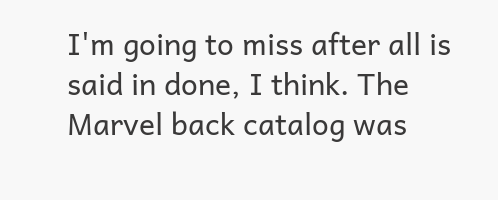I'm going to miss after all is said in done, I think. The Marvel back catalog was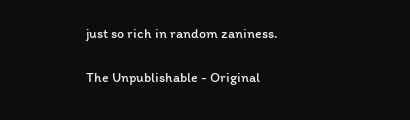just so rich in random zaniness.

The Unpublishable - Original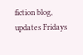fiction blog, updates Fridays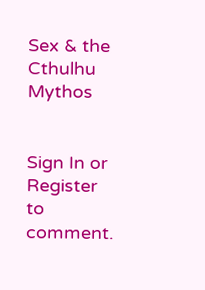Sex & the Cthulhu Mythos


Sign In or Register to comment.